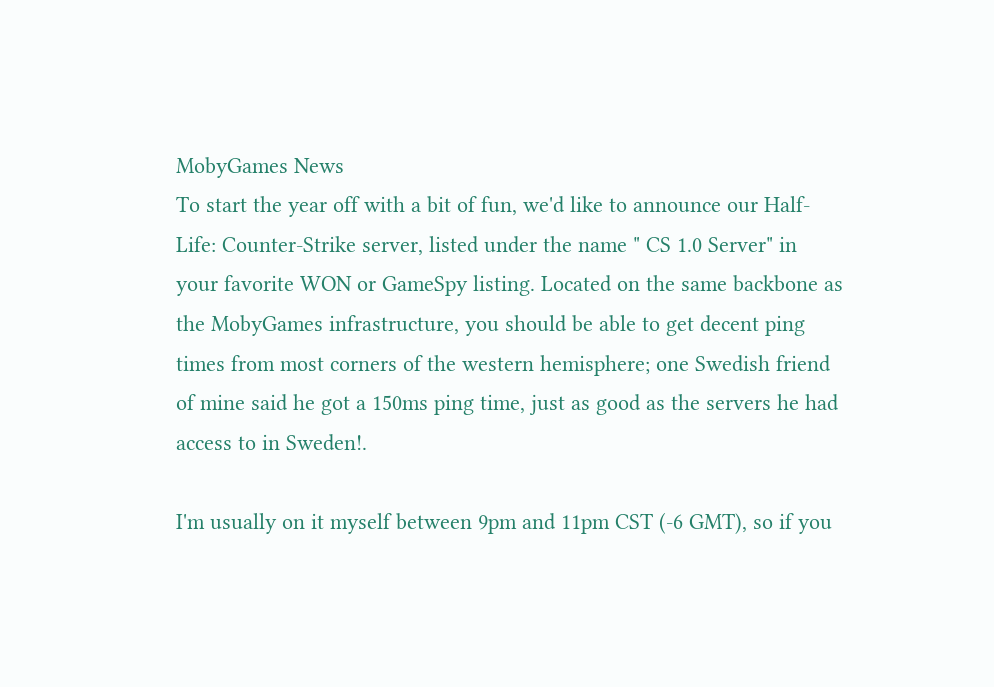MobyGames News
To start the year off with a bit of fun, we'd like to announce our Half-Life: Counter-Strike server, listed under the name " CS 1.0 Server" in your favorite WON or GameSpy listing. Located on the same backbone as the MobyGames infrastructure, you should be able to get decent ping times from most corners of the western hemisphere; one Swedish friend of mine said he got a 150ms ping time, just as good as the servers he had access to in Sweden!.

I'm usually on it myself between 9pm and 11pm CST (-6 GMT), so if you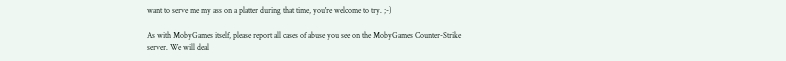want to serve me my ass on a platter during that time, you're welcome to try. ;-)

As with MobyGames itself, please report all cases of abuse you see on the MobyGames Counter-Strike server. We will deal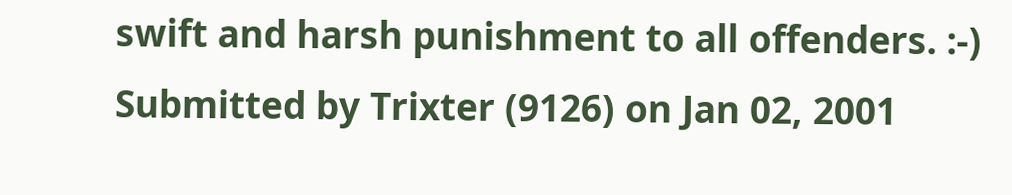swift and harsh punishment to all offenders. :-)
Submitted by Trixter (9126) on Jan 02, 2001